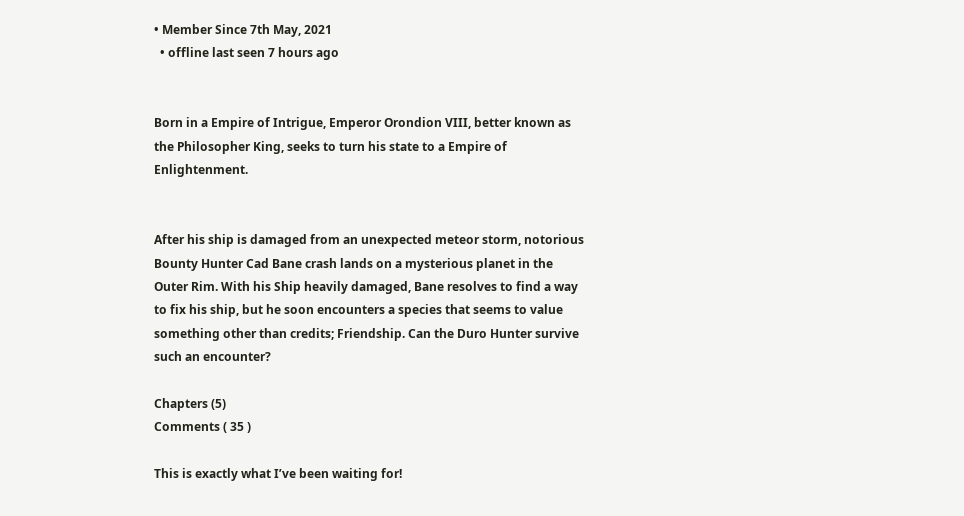• Member Since 7th May, 2021
  • offline last seen 7 hours ago


Born in a Empire of Intrigue, Emperor Orondion VIII, better known as the Philosopher King, seeks to turn his state to a Empire of Enlightenment.


After his ship is damaged from an unexpected meteor storm, notorious Bounty Hunter Cad Bane crash lands on a mysterious planet in the Outer Rim. With his Ship heavily damaged, Bane resolves to find a way to fix his ship, but he soon encounters a species that seems to value something other than credits; Friendship. Can the Duro Hunter survive such an encounter?

Chapters (5)
Comments ( 35 )

This is exactly what I’ve been waiting for!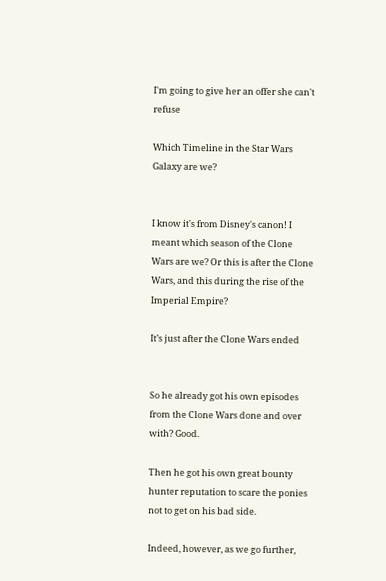I'm going to give her an offer she can't refuse

Which Timeline in the Star Wars Galaxy are we?


I know it's from Disney's canon! I meant which season of the Clone Wars are we? Or this is after the Clone Wars, and this during the rise of the Imperial Empire?

It’s just after the Clone Wars ended


So he already got his own episodes from the Clone Wars done and over with? Good.

Then he got his own great bounty hunter reputation to scare the ponies not to get on his bad side.

Indeed, however, as we go further,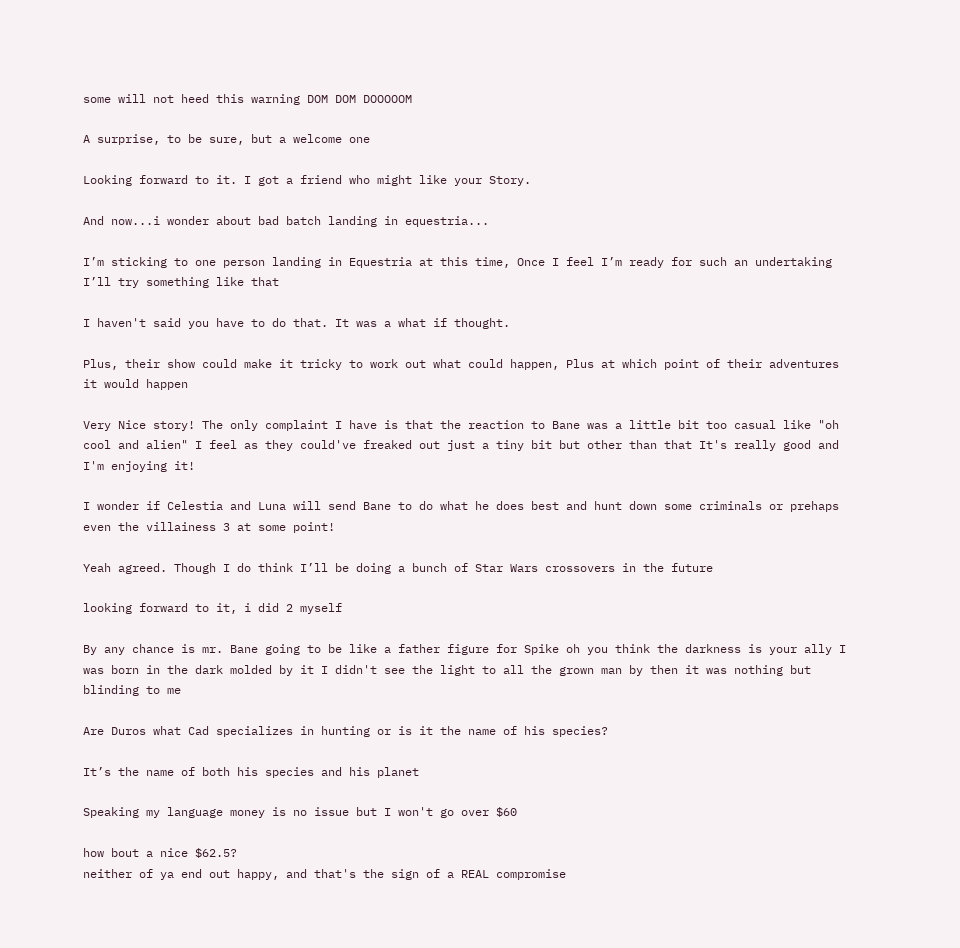some will not heed this warning DOM DOM DOOOOOM

A surprise, to be sure, but a welcome one

Looking forward to it. I got a friend who might like your Story.

And now...i wonder about bad batch landing in equestria...

I’m sticking to one person landing in Equestria at this time, Once I feel I’m ready for such an undertaking I’ll try something like that

I haven't said you have to do that. It was a what if thought.

Plus, their show could make it tricky to work out what could happen, Plus at which point of their adventures it would happen

Very Nice story! The only complaint I have is that the reaction to Bane was a little bit too casual like "oh cool and alien" I feel as they could've freaked out just a tiny bit but other than that It's really good and I'm enjoying it!

I wonder if Celestia and Luna will send Bane to do what he does best and hunt down some criminals or prehaps even the villainess 3 at some point!

Yeah agreed. Though I do think I’ll be doing a bunch of Star Wars crossovers in the future

looking forward to it, i did 2 myself

By any chance is mr. Bane going to be like a father figure for Spike oh you think the darkness is your ally I was born in the dark molded by it I didn't see the light to all the grown man by then it was nothing but blinding to me

Are Duros what Cad specializes in hunting or is it the name of his species?

It’s the name of both his species and his planet

Speaking my language money is no issue but I won't go over $60

how bout a nice $62.5?
neither of ya end out happy, and that's the sign of a REAL compromise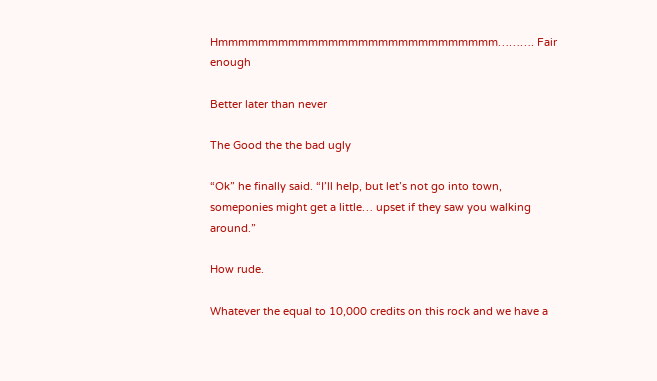Hmmmmmmmmmmmmmmmmmmmmmmmmmmmm………. Fair enough

Better later than never

The Good the the bad ugly

“Ok” he finally said. “I’ll help, but let’s not go into town, someponies might get a little… upset if they saw you walking around.”

How rude.

Whatever the equal to 10,000 credits on this rock and we have a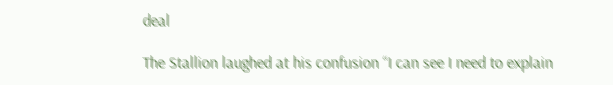deal

The Stallion laughed at his confusion “I can see I need to explain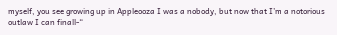myself, you see growing up in Appleooza I was a nobody, but now that I’m a notorious outlaw I can finall-“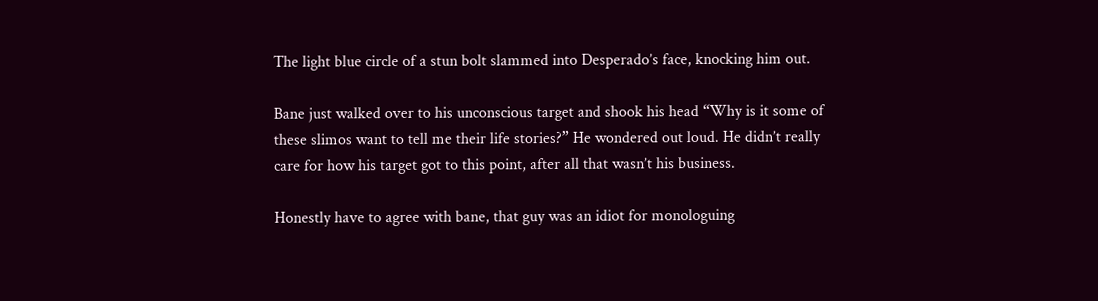The light blue circle of a stun bolt slammed into Desperado’s face, knocking him out.

Bane just walked over to his unconscious target and shook his head “Why is it some of these slimos want to tell me their life stories?” He wondered out loud. He didn’t really care for how his target got to this point, after all that wasn’t his business.

Honestly have to agree with bane, that guy was an idiot for monologuing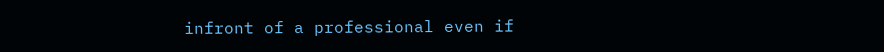infront of a professional even if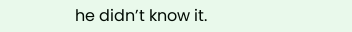he didn’t know it.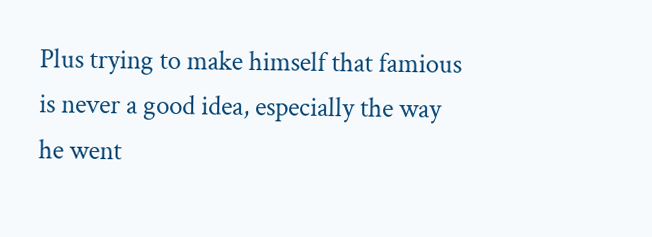Plus trying to make himself that famious is never a good idea, especially the way he went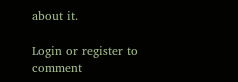about it.

Login or register to comment